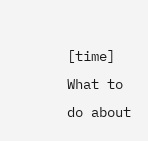[time] What to do about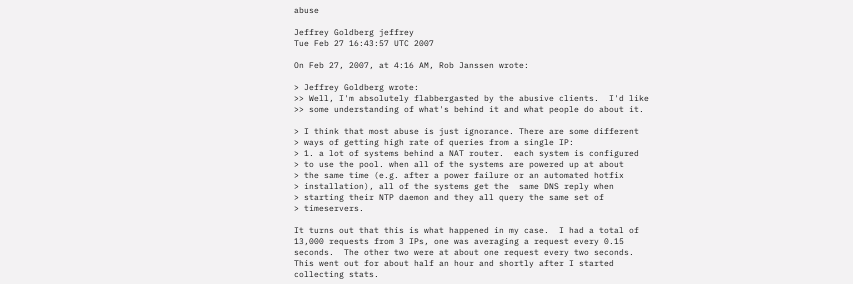abuse

Jeffrey Goldberg jeffrey
Tue Feb 27 16:43:57 UTC 2007

On Feb 27, 2007, at 4:16 AM, Rob Janssen wrote:

> Jeffrey Goldberg wrote:
>> Well, I'm absolutely flabbergasted by the abusive clients.  I'd like
>> some understanding of what's behind it and what people do about it.

> I think that most abuse is just ignorance. There are some different
> ways of getting high rate of queries from a single IP:
> 1. a lot of systems behind a NAT router.  each system is configured
> to use the pool. when all of the systems are powered up at about
> the same time (e.g. after a power failure or an automated hotfix
> installation), all of the systems get the  same DNS reply when
> starting their NTP daemon and they all query the same set of
> timeservers.

It turns out that this is what happened in my case.  I had a total of
13,000 requests from 3 IPs, one was averaging a request every 0.15
seconds.  The other two were at about one request every two seconds.
This went out for about half an hour and shortly after I started
collecting stats.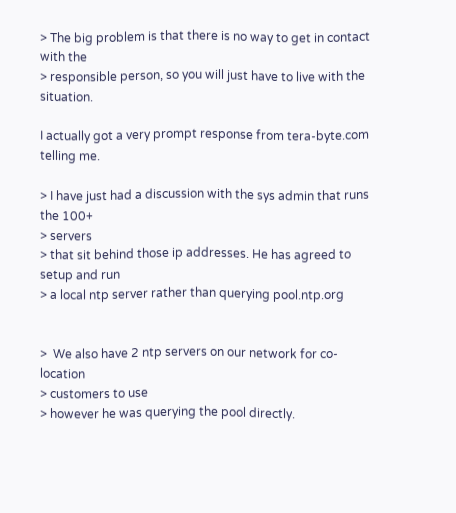> The big problem is that there is no way to get in contact with the
> responsible person, so you will just have to live with the situation.

I actually got a very prompt response from tera-byte.com telling me.

> I have just had a discussion with the sys admin that runs the 100+
> servers
> that sit behind those ip addresses. He has agreed to setup and run
> a local ntp server rather than querying pool.ntp.org


>  We also have 2 ntp servers on our network for co-location
> customers to use
> however he was querying the pool directly.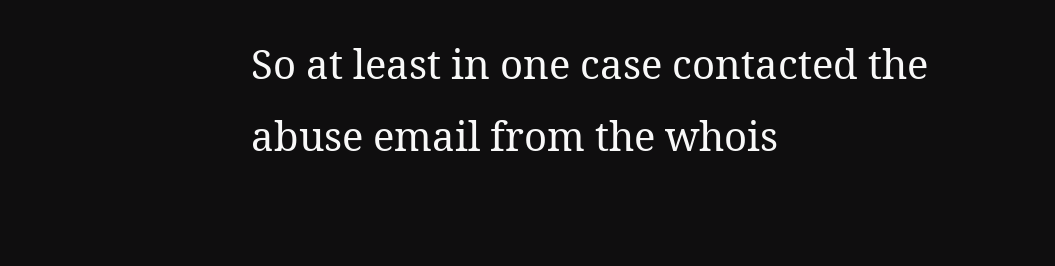So at least in one case contacted the abuse email from the whois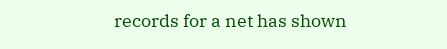records for a net has shown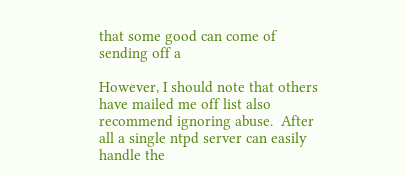that some good can come of sending off a

However, I should note that others have mailed me off list also
recommend ignoring abuse.  After all a single ntpd server can easily
handle the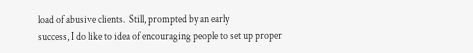load of abusive clients.  Still, prompted by an early
success, I do like to idea of encouraging people to set up proper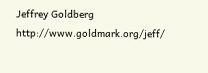Jeffrey Goldberg                        http://www.goldmark.org/jeff/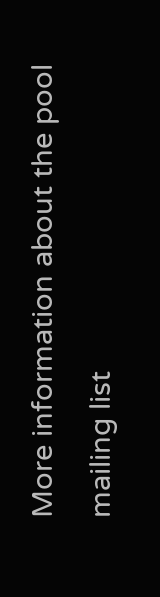More information about the pool mailing list